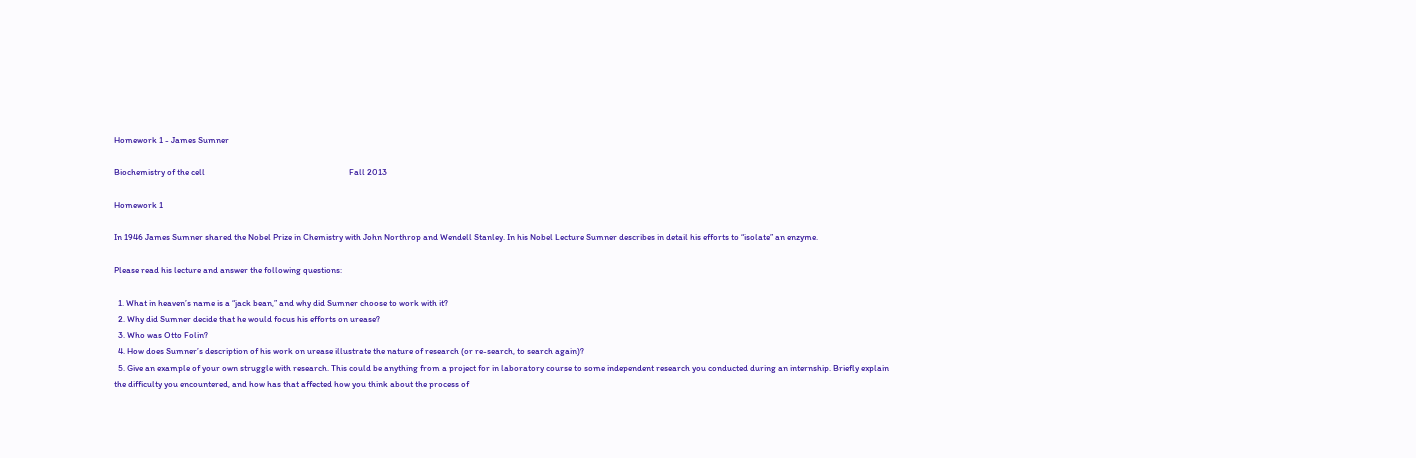Homework 1 - James Sumner

Biochemistry of the cell                                                                        Fall 2013

Homework 1

In 1946 James Sumner shared the Nobel Prize in Chemistry with John Northrop and Wendell Stanley. In his Nobel Lecture Sumner describes in detail his efforts to “isolate” an enzyme.

Please read his lecture and answer the following questions:

  1. What in heaven’s name is a “jack bean,” and why did Sumner choose to work with it?
  2. Why did Sumner decide that he would focus his efforts on urease?
  3. Who was Otto Folin?
  4. How does Sumner’s description of his work on urease illustrate the nature of research (or re-search, to search again)?
  5. Give an example of your own struggle with research. This could be anything from a project for in laboratory course to some independent research you conducted during an internship. Briefly explain the difficulty you encountered, and how has that affected how you think about the process of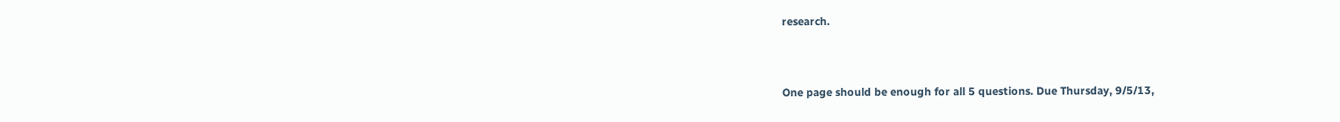research.


One page should be enough for all 5 questions. Due Thursday, 9/5/13,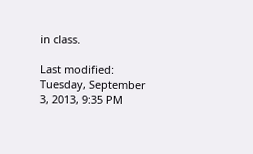in class.

Last modified: Tuesday, September 3, 2013, 9:35 PM